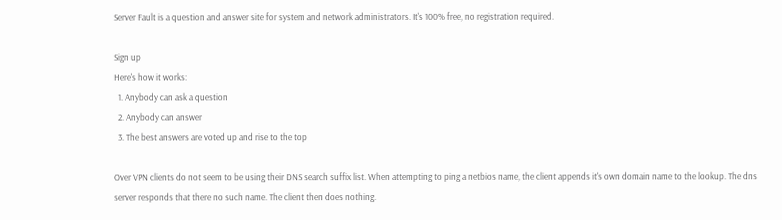Server Fault is a question and answer site for system and network administrators. It's 100% free, no registration required.

Sign up
Here's how it works:
  1. Anybody can ask a question
  2. Anybody can answer
  3. The best answers are voted up and rise to the top

Over VPN clients do not seem to be using their DNS search suffix list. When attempting to ping a netbios name, the client appends it's own domain name to the lookup. The dns server responds that there no such name. The client then does nothing.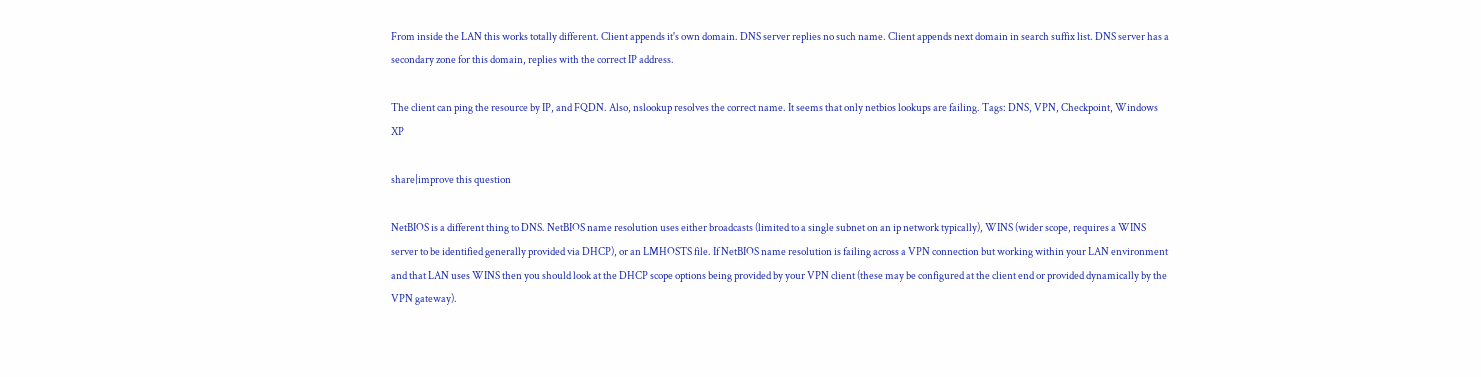From inside the LAN this works totally different. Client appends it's own domain. DNS server replies no such name. Client appends next domain in search suffix list. DNS server has a secondary zone for this domain, replies with the correct IP address.

The client can ping the resource by IP, and FQDN. Also, nslookup resolves the correct name. It seems that only netbios lookups are failing. Tags: DNS, VPN, Checkpoint, Windows XP

share|improve this question

NetBIOS is a different thing to DNS. NetBIOS name resolution uses either broadcasts (limited to a single subnet on an ip network typically), WINS (wider scope, requires a WINS server to be identified generally provided via DHCP), or an LMHOSTS file. If NetBIOS name resolution is failing across a VPN connection but working within your LAN environment and that LAN uses WINS then you should look at the DHCP scope options being provided by your VPN client (these may be configured at the client end or provided dynamically by the VPN gateway).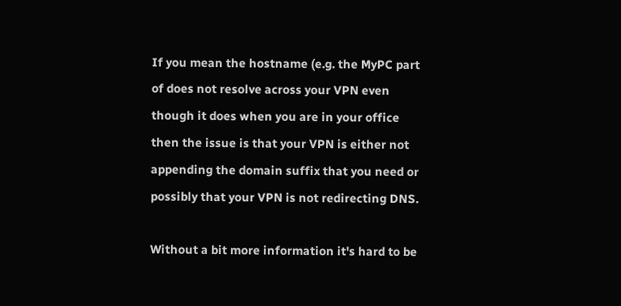If you mean the hostname (e.g. the MyPC part of does not resolve across your VPN even though it does when you are in your office then the issue is that your VPN is either not appending the domain suffix that you need or possibly that your VPN is not redirecting DNS.

Without a bit more information it's hard to be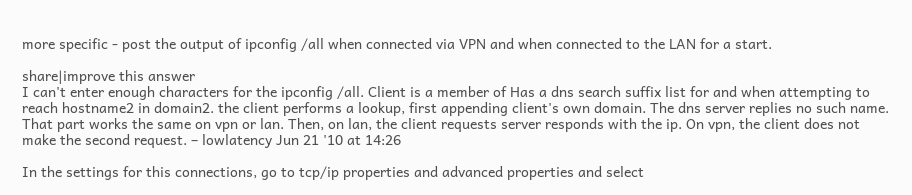more specific - post the output of ipconfig /all when connected via VPN and when connected to the LAN for a start.

share|improve this answer
I can't enter enough characters for the ipconfig /all. Client is a member of Has a dns search suffix list for and when attempting to reach hostname2 in domain2. the client performs a lookup, first appending client's own domain. The dns server replies no such name. That part works the same on vpn or lan. Then, on lan, the client requests server responds with the ip. On vpn, the client does not make the second request. – lowlatency Jun 21 '10 at 14:26

In the settings for this connections, go to tcp/ip properties and advanced properties and select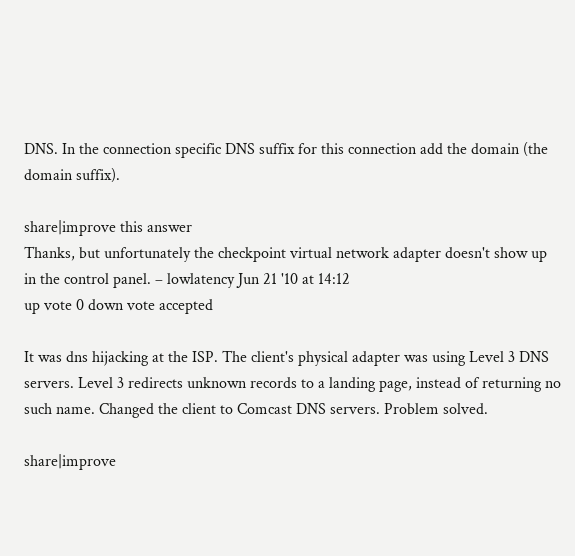DNS. In the connection specific DNS suffix for this connection add the domain (the domain suffix).

share|improve this answer
Thanks, but unfortunately the checkpoint virtual network adapter doesn't show up in the control panel. – lowlatency Jun 21 '10 at 14:12
up vote 0 down vote accepted

It was dns hijacking at the ISP. The client's physical adapter was using Level 3 DNS servers. Level 3 redirects unknown records to a landing page, instead of returning no such name. Changed the client to Comcast DNS servers. Problem solved.

share|improve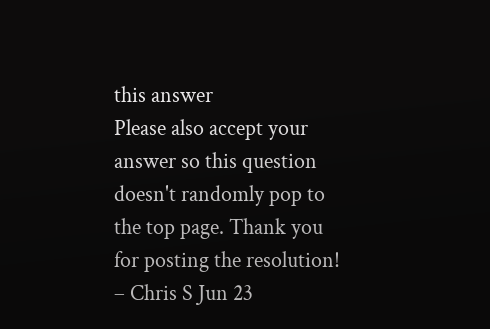this answer
Please also accept your answer so this question doesn't randomly pop to the top page. Thank you for posting the resolution! – Chris S Jun 23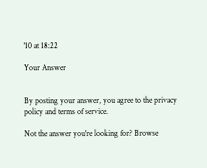'10 at 18:22

Your Answer


By posting your answer, you agree to the privacy policy and terms of service.

Not the answer you're looking for? Browse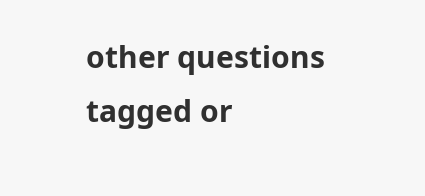other questions tagged or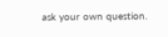ask your own question.